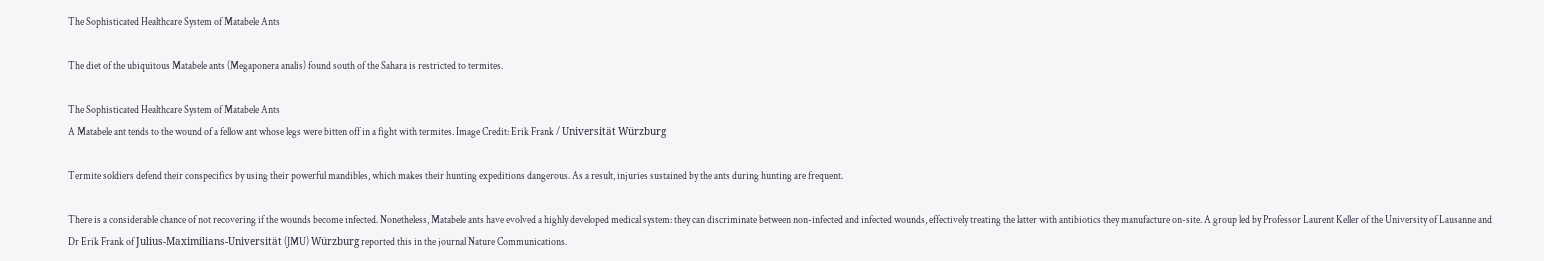The Sophisticated Healthcare System of Matabele Ants

The diet of the ubiquitous Matabele ants (Megaponera analis) found south of the Sahara is restricted to termites.

The Sophisticated Healthcare System of Matabele Ants
A Matabele ant tends to the wound of a fellow ant whose legs were bitten off in a fight with termites. Image Credit: Erik Frank / Universität Würzburg

Termite soldiers defend their conspecifics by using their powerful mandibles, which makes their hunting expeditions dangerous. As a result, injuries sustained by the ants during hunting are frequent.

There is a considerable chance of not recovering if the wounds become infected. Nonetheless, Matabele ants have evolved a highly developed medical system: they can discriminate between non-infected and infected wounds, effectively treating the latter with antibiotics they manufacture on-site. A group led by Professor Laurent Keller of the University of Lausanne and Dr Erik Frank of Julius-Maximilians-Universität (JMU) Würzburg reported this in the journal Nature Communications.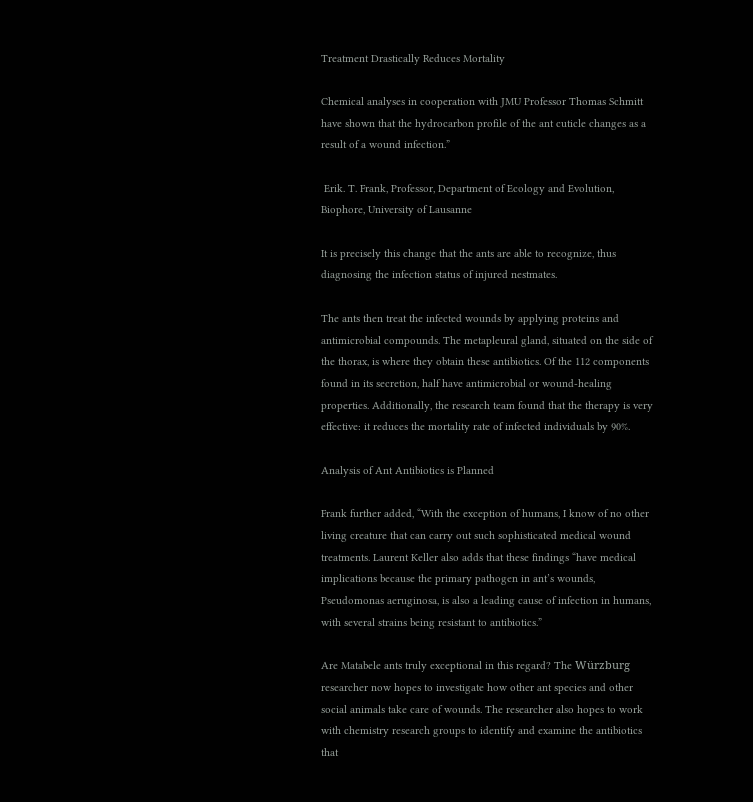Treatment Drastically Reduces Mortality

Chemical analyses in cooperation with JMU Professor Thomas Schmitt have shown that the hydrocarbon profile of the ant cuticle changes as a result of a wound infection.”

 Erik. T. Frank, Professor, Department of Ecology and Evolution, Biophore, University of Lausanne

It is precisely this change that the ants are able to recognize, thus diagnosing the infection status of injured nestmates.

The ants then treat the infected wounds by applying proteins and antimicrobial compounds. The metapleural gland, situated on the side of the thorax, is where they obtain these antibiotics. Of the 112 components found in its secretion, half have antimicrobial or wound-healing properties. Additionally, the research team found that the therapy is very effective: it reduces the mortality rate of infected individuals by 90%.

Analysis of Ant Antibiotics is Planned

Frank further added, “With the exception of humans, I know of no other living creature that can carry out such sophisticated medical wound treatments. Laurent Keller also adds that these findings “have medical implications because the primary pathogen in ant’s wounds, Pseudomonas aeruginosa, is also a leading cause of infection in humans, with several strains being resistant to antibiotics.”

Are Matabele ants truly exceptional in this regard? The Würzburg researcher now hopes to investigate how other ant species and other social animals take care of wounds. The researcher also hopes to work with chemistry research groups to identify and examine the antibiotics that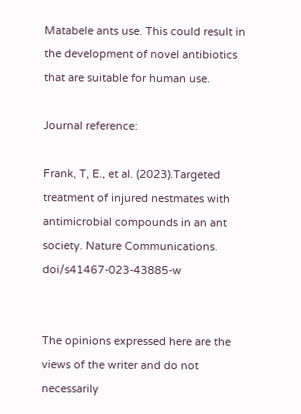Matabele ants use. This could result in the development of novel antibiotics that are suitable for human use.

Journal reference:

Frank, T, E., et al. (2023).Targeted treatment of injured nestmates with antimicrobial compounds in an ant society. Nature Communications. doi/s41467-023-43885-w


The opinions expressed here are the views of the writer and do not necessarily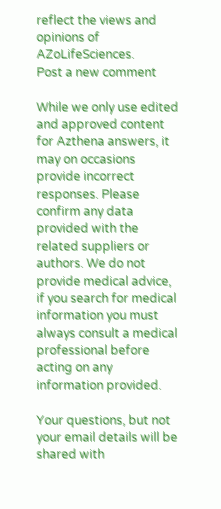reflect the views and opinions of AZoLifeSciences.
Post a new comment

While we only use edited and approved content for Azthena answers, it may on occasions provide incorrect responses. Please confirm any data provided with the related suppliers or authors. We do not provide medical advice, if you search for medical information you must always consult a medical professional before acting on any information provided.

Your questions, but not your email details will be shared with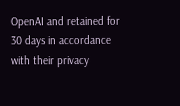OpenAI and retained for 30 days in accordance with their privacy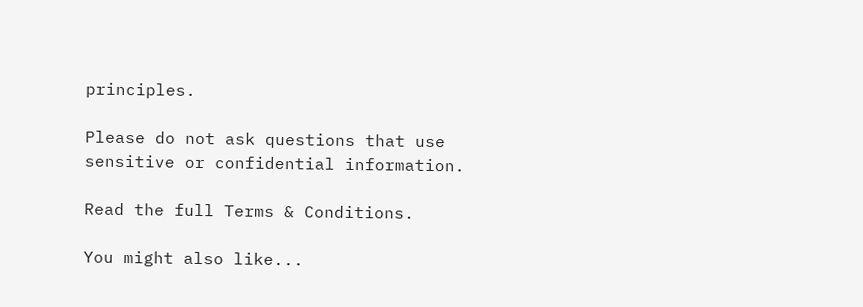principles.

Please do not ask questions that use sensitive or confidential information.

Read the full Terms & Conditions.

You might also like...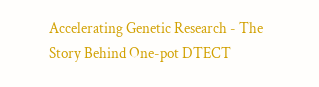Accelerating Genetic Research - The Story Behind One-pot DTECT